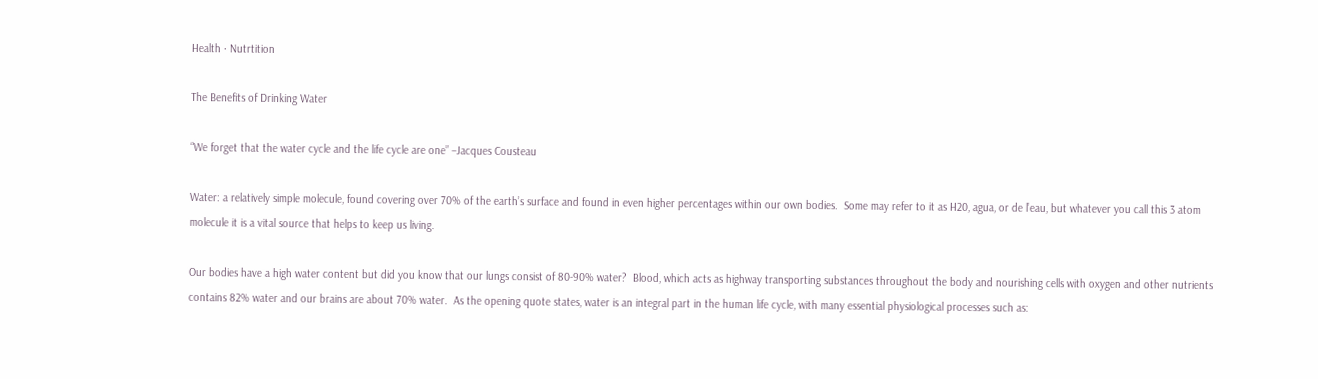Health · Nutrtition

The Benefits of Drinking Water

“We forget that the water cycle and the life cycle are one” –Jacques Cousteau

Water: a relatively simple molecule, found covering over 70% of the earth’s surface and found in even higher percentages within our own bodies.  Some may refer to it as H20, agua, or de l’eau, but whatever you call this 3 atom molecule it is a vital source that helps to keep us living.

Our bodies have a high water content but did you know that our lungs consist of 80-90% water?  Blood, which acts as highway transporting substances throughout the body and nourishing cells with oxygen and other nutrients contains 82% water and our brains are about 70% water.  As the opening quote states, water is an integral part in the human life cycle, with many essential physiological processes such as: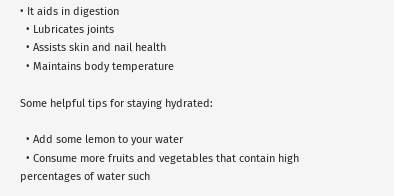• It aids in digestion
  • Lubricates joints
  • Assists skin and nail health
  • Maintains body temperature

Some helpful tips for staying hydrated:

  • Add some lemon to your water
  • Consume more fruits and vegetables that contain high percentages of water such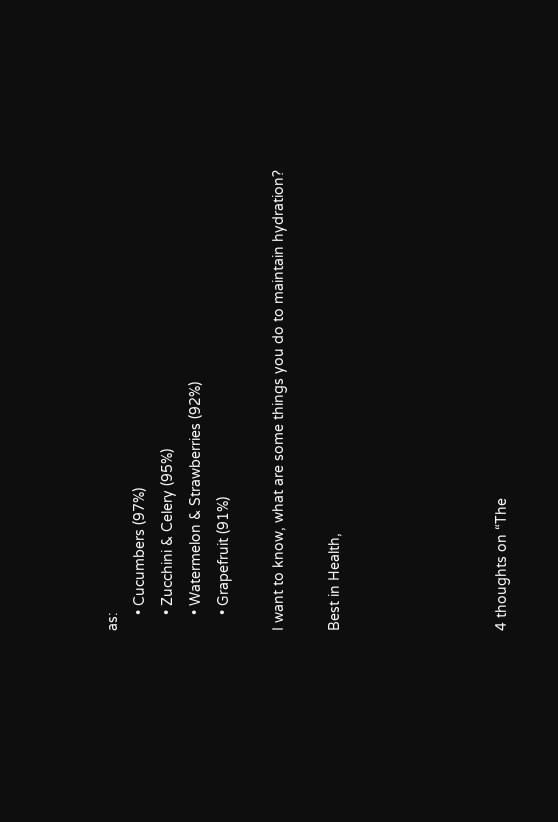as:
    • Cucumbers (97%)
    • Zucchini & Celery (95%)
    • Watermelon & Strawberries (92%)
    • Grapefruit (91%)

I want to know, what are some things you do to maintain hydration?

Best in Health,





4 thoughts on “The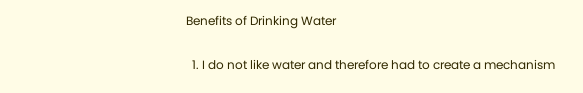Benefits of Drinking Water

  1. I do not like water and therefore had to create a mechanism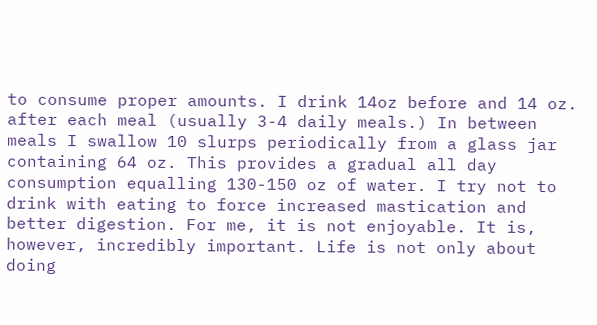to consume proper amounts. I drink 14oz before and 14 oz. after each meal (usually 3-4 daily meals.) In between meals I swallow 10 slurps periodically from a glass jar containing 64 oz. This provides a gradual all day consumption equalling 130-150 oz of water. I try not to drink with eating to force increased mastication and better digestion. For me, it is not enjoyable. It is, however, incredibly important. Life is not only about doing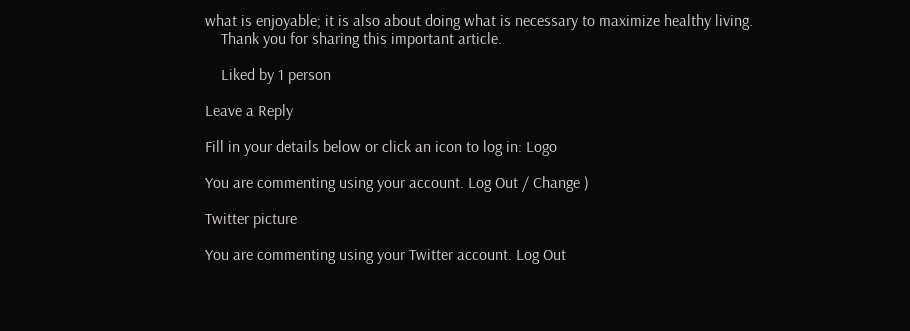what is enjoyable; it is also about doing what is necessary to maximize healthy living.
    Thank you for sharing this important article.

    Liked by 1 person

Leave a Reply

Fill in your details below or click an icon to log in: Logo

You are commenting using your account. Log Out / Change )

Twitter picture

You are commenting using your Twitter account. Log Out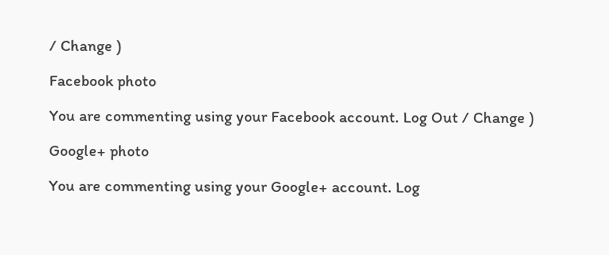/ Change )

Facebook photo

You are commenting using your Facebook account. Log Out / Change )

Google+ photo

You are commenting using your Google+ account. Log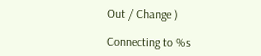Out / Change )

Connecting to %s